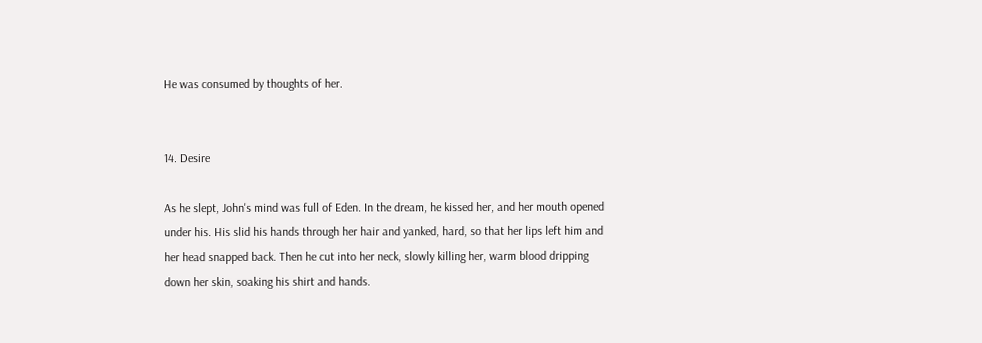He was consumed by thoughts of her.


14. Desire

As he slept, John's mind was full of Eden. In the dream, he kissed her, and her mouth opened under his. His slid his hands through her hair and yanked, hard, so that her lips left him and her head snapped back. Then he cut into her neck, slowly killing her, warm blood dripping down her skin, soaking his shirt and hands.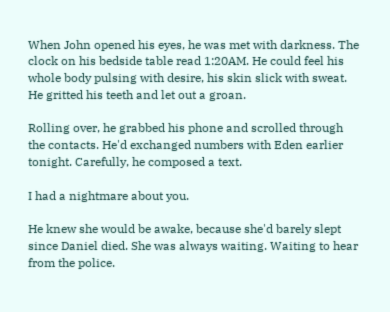When John opened his eyes, he was met with darkness. The clock on his bedside table read 1:20AM. He could feel his whole body pulsing with desire, his skin slick with sweat. He gritted his teeth and let out a groan.

Rolling over, he grabbed his phone and scrolled through the contacts. He'd exchanged numbers with Eden earlier tonight. Carefully, he composed a text.

I had a nightmare about you.

He knew she would be awake, because she'd barely slept since Daniel died. She was always waiting. Waiting to hear from the police.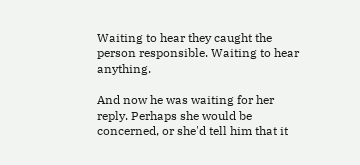Waiting to hear they caught the person responsible. Waiting to hear anything.

And now he was waiting for her reply. Perhaps she would be concerned, or she'd tell him that it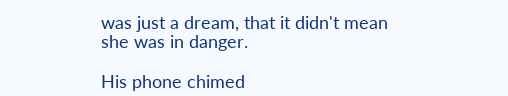was just a dream, that it didn't mean she was in danger.

His phone chimed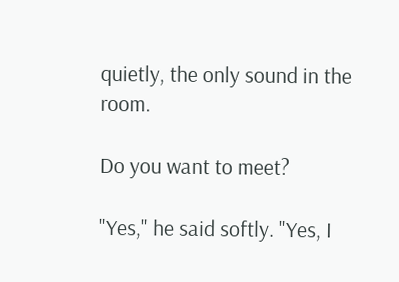quietly, the only sound in the room.

Do you want to meet?

"Yes," he said softly. "Yes, I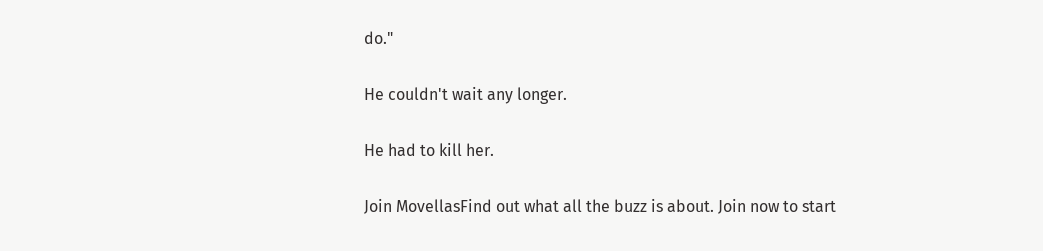do."

He couldn't wait any longer.

He had to kill her.

Join MovellasFind out what all the buzz is about. Join now to start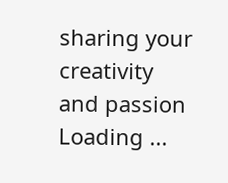sharing your creativity and passion
Loading ...